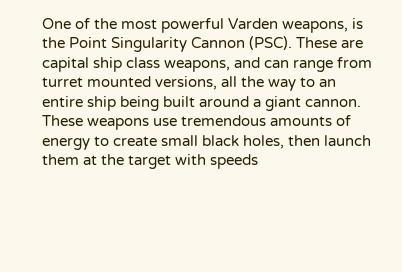One of the most powerful Varden weapons, is the Point Singularity Cannon (PSC). These are capital ship class weapons, and can range from turret mounted versions, all the way to an entire ship being built around a giant cannon. These weapons use tremendous amounts of energy to create small black holes, then launch them at the target with speeds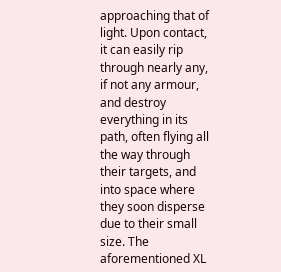approaching that of light. Upon contact, it can easily rip through nearly any, if not any armour, and destroy everything in its path, often flying all the way through their targets, and into space where they soon disperse due to their small size. The aforementioned XL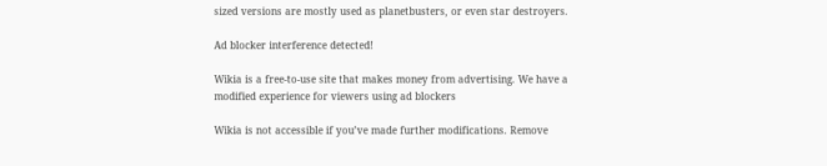sized versions are mostly used as planetbusters, or even star destroyers.

Ad blocker interference detected!

Wikia is a free-to-use site that makes money from advertising. We have a modified experience for viewers using ad blockers

Wikia is not accessible if you’ve made further modifications. Remove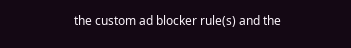the custom ad blocker rule(s) and the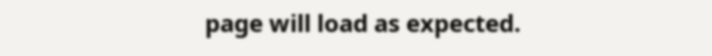page will load as expected.